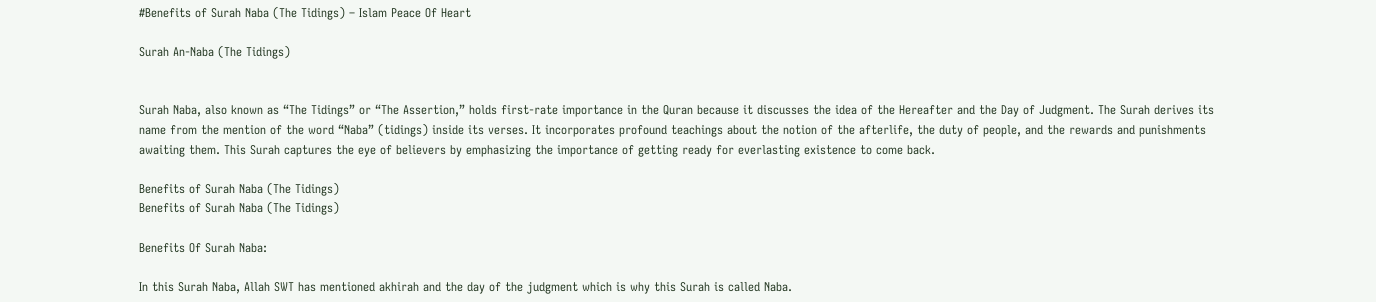#Benefits of Surah Naba (The Tidings) – Islam Peace Of Heart

Surah An-Naba (The Tidings)


Surah Naba, also known as “The Tidings” or “The Assertion,” holds first-rate importance in the Quran because it discusses the idea of the Hereafter and the Day of Judgment. The Surah derives its name from the mention of the word “Naba” (tidings) inside its verses. It incorporates profound teachings about the notion of the afterlife, the duty of people, and the rewards and punishments awaiting them. This Surah captures the eye of believers by emphasizing the importance of getting ready for everlasting existence to come back.

Benefits of Surah Naba (The Tidings)
Benefits of Surah Naba (The Tidings)

Benefits Of Surah Naba:

In this Surah Naba, Allah SWT has mentioned akhirah and the day of the judgment which is why this Surah is called Naba.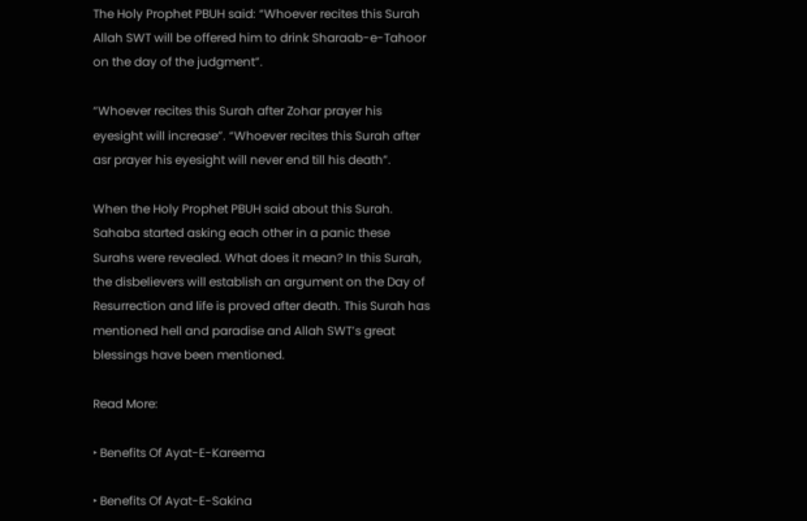The Holy Prophet PBUH said: “Whoever recites this Surah  Allah SWT will be offered him to drink Sharaab-e-Tahoor on the day of the judgment”.

“Whoever recites this Surah after Zohar prayer his eyesight will increase”. “Whoever recites this Surah after asr prayer his eyesight will never end till his death”.

When the Holy Prophet PBUH said about this Surah. Sahaba started asking each other in a panic these Surahs were revealed. What does it mean? In this Surah, the disbelievers will establish an argument on the Day of Resurrection and life is proved after death. This Surah has mentioned hell and paradise and Allah SWT’s great blessings have been mentioned.

Read More:

‣ Benefits Of Ayat-E-Kareema

‣ Benefits Of Ayat-E-Sakina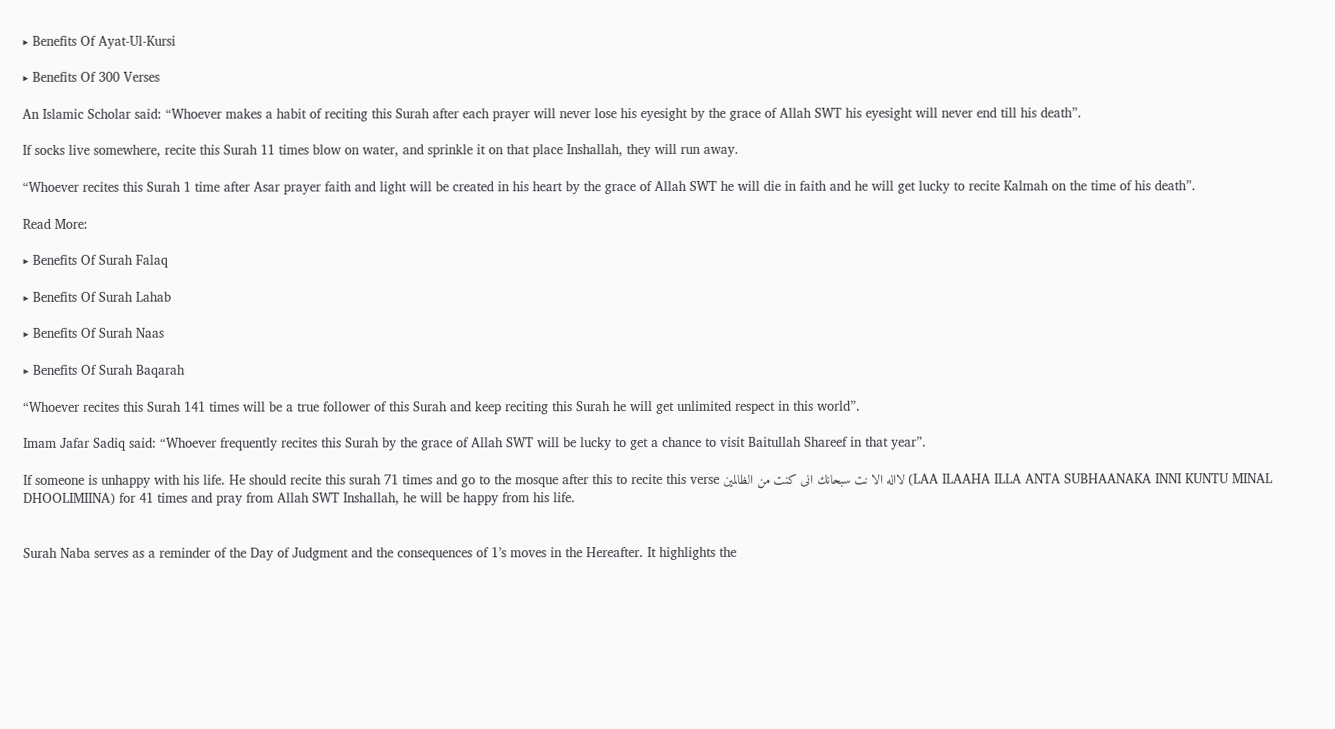‣ Benefits Of Ayat-Ul-Kursi

‣ Benefits Of 300 Verses

An Islamic Scholar said: “Whoever makes a habit of reciting this Surah after each prayer will never lose his eyesight by the grace of Allah SWT his eyesight will never end till his death”.

If socks live somewhere, recite this Surah 11 times blow on water, and sprinkle it on that place Inshallah, they will run away.

“Whoever recites this Surah 1 time after Asar prayer faith and light will be created in his heart by the grace of Allah SWT he will die in faith and he will get lucky to recite Kalmah on the time of his death”.

Read More:

‣ Benefits Of Surah Falaq

‣ Benefits Of Surah Lahab

‣ Benefits Of Surah Naas

‣ Benefits Of Surah Baqarah

“Whoever recites this Surah 141 times will be a true follower of this Surah and keep reciting this Surah he will get unlimited respect in this world”.

Imam Jafar Sadiq said: “Whoever frequently recites this Surah by the grace of Allah SWT will be lucky to get a chance to visit Baitullah Shareef in that year”.

If someone is unhappy with his life. He should recite this surah 71 times and go to the mosque after this to recite this verse لااله الا نت سبحانك انى كنت من الظالمين (LAA ILAAHA ILLA ANTA SUBHAANAKA INNI KUNTU MINAL DHOOLIMIINA) for 41 times and pray from Allah SWT Inshallah, he will be happy from his life.


Surah Naba serves as a reminder of the Day of Judgment and the consequences of 1’s moves in the Hereafter. It highlights the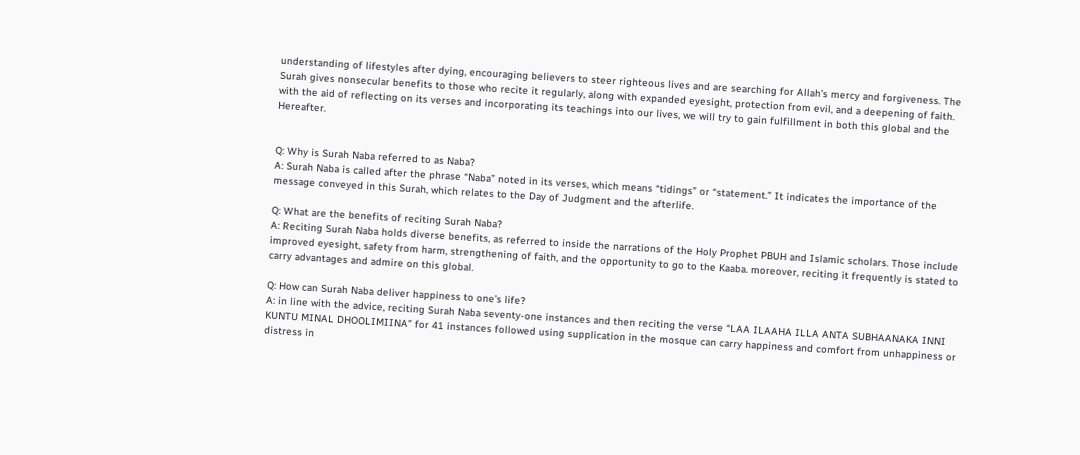understanding of lifestyles after dying, encouraging believers to steer righteous lives and are searching for Allah’s mercy and forgiveness. The Surah gives nonsecular benefits to those who recite it regularly, along with expanded eyesight, protection from evil, and a deepening of faith. with the aid of reflecting on its verses and incorporating its teachings into our lives, we will try to gain fulfillment in both this global and the Hereafter.


Q: Why is Surah Naba referred to as Naba?
A: Surah Naba is called after the phrase “Naba” noted in its verses, which means “tidings” or “statement.” It indicates the importance of the message conveyed in this Surah, which relates to the Day of Judgment and the afterlife.

Q: What are the benefits of reciting Surah Naba?
A: Reciting Surah Naba holds diverse benefits, as referred to inside the narrations of the Holy Prophet PBUH and Islamic scholars. Those include improved eyesight, safety from harm, strengthening of faith, and the opportunity to go to the Kaaba. moreover, reciting it frequently is stated to carry advantages and admire on this global.

Q: How can Surah Naba deliver happiness to one’s life?
A: in line with the advice, reciting Surah Naba seventy-one instances and then reciting the verse “LAA ILAAHA ILLA ANTA SUBHAANAKA INNI KUNTU MINAL DHOOLIMIINA” for 41 instances followed using supplication in the mosque can carry happiness and comfort from unhappiness or distress in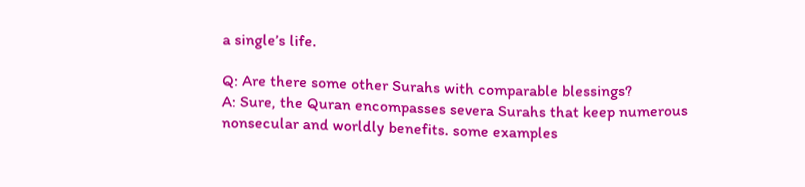a single’s life.

Q: Are there some other Surahs with comparable blessings?
A: Sure, the Quran encompasses severa Surahs that keep numerous nonsecular and worldly benefits. some examples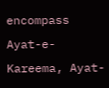encompass Ayat-e-Kareema, Ayat-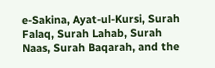e-Sakina, Ayat-ul-Kursi, Surah Falaq, Surah Lahab, Surah Naas, Surah Baqarah, and the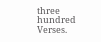three hundred Verses.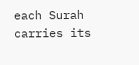each Surah carries its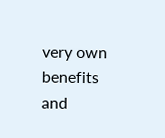very own benefits and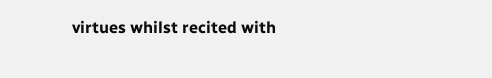virtues whilst recited with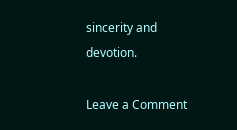sincerity and devotion.

Leave a Comment